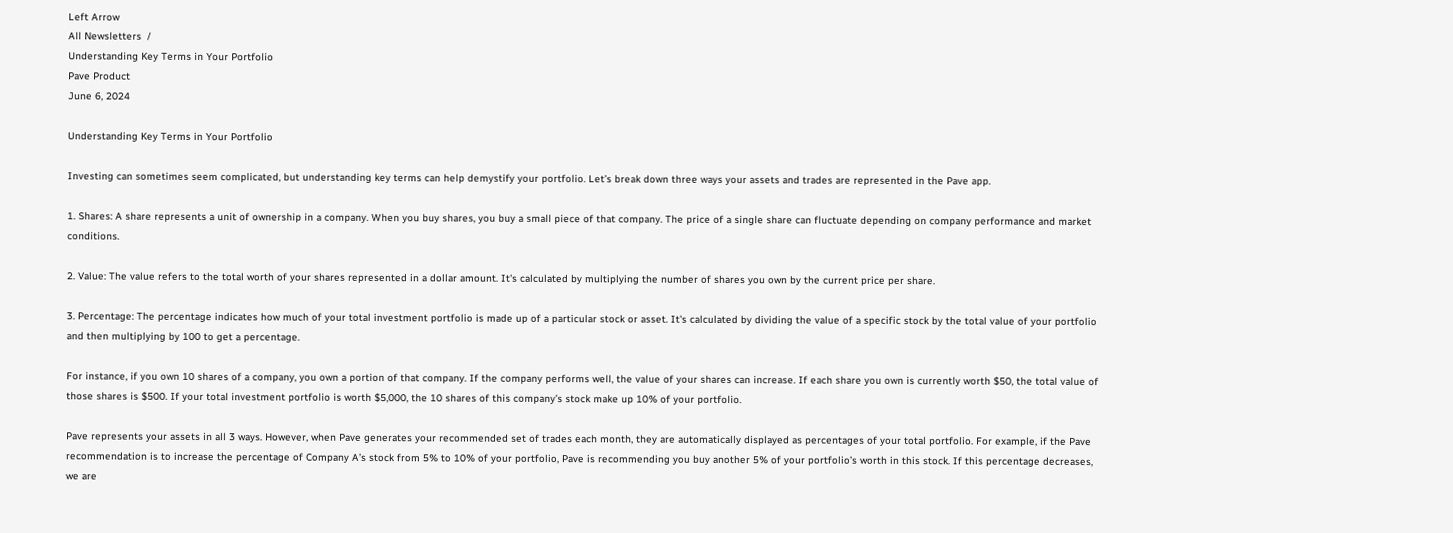Left Arrow
All Newsletters  /
Understanding Key Terms in Your Portfolio
Pave Product
June 6, 2024

Understanding Key Terms in Your Portfolio

Investing can sometimes seem complicated, but understanding key terms can help demystify your portfolio. Let’s break down three ways your assets and trades are represented in the Pave app.

1. Shares: A share represents a unit of ownership in a company. When you buy shares, you buy a small piece of that company. The price of a single share can fluctuate depending on company performance and market conditions.

2. Value: The value refers to the total worth of your shares represented in a dollar amount. It's calculated by multiplying the number of shares you own by the current price per share.

3. Percentage: The percentage indicates how much of your total investment portfolio is made up of a particular stock or asset. It's calculated by dividing the value of a specific stock by the total value of your portfolio and then multiplying by 100 to get a percentage.

For instance, if you own 10 shares of a company, you own a portion of that company. If the company performs well, the value of your shares can increase. If each share you own is currently worth $50, the total value of those shares is $500. If your total investment portfolio is worth $5,000, the 10 shares of this company’s stock make up 10% of your portfolio.

Pave represents your assets in all 3 ways. However, when Pave generates your recommended set of trades each month, they are automatically displayed as percentages of your total portfolio. For example, if the Pave recommendation is to increase the percentage of Company A’s stock from 5% to 10% of your portfolio, Pave is recommending you buy another 5% of your portfolio’s worth in this stock. If this percentage decreases, we are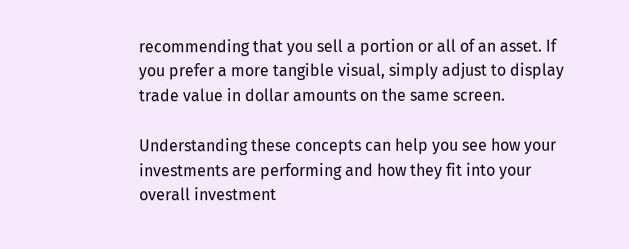recommending that you sell a portion or all of an asset. If you prefer a more tangible visual, simply adjust to display trade value in dollar amounts on the same screen.

Understanding these concepts can help you see how your investments are performing and how they fit into your overall investment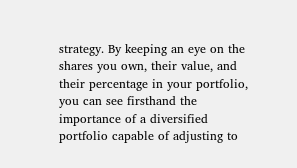strategy. By keeping an eye on the shares you own, their value, and their percentage in your portfolio, you can see firsthand the importance of a diversified portfolio capable of adjusting to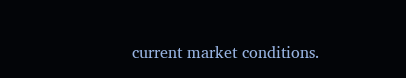current market conditions.